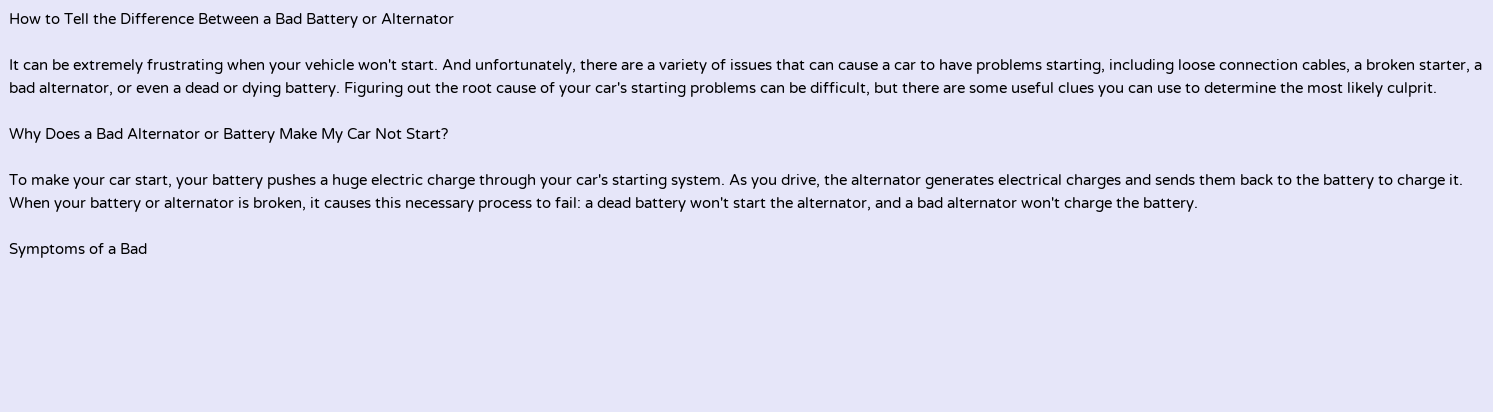How to Tell the Difference Between a Bad Battery or Alternator

It can be extremely frustrating when your vehicle won't start. And unfortunately, there are a variety of issues that can cause a car to have problems starting, including loose connection cables, a broken starter, a bad alternator, or even a dead or dying battery. Figuring out the root cause of your car's starting problems can be difficult, but there are some useful clues you can use to determine the most likely culprit.

Why Does a Bad Alternator or Battery Make My Car Not Start?

To make your car start, your battery pushes a huge electric charge through your car's starting system. As you drive, the alternator generates electrical charges and sends them back to the battery to charge it. When your battery or alternator is broken, it causes this necessary process to fail: a dead battery won't start the alternator, and a bad alternator won't charge the battery.

Symptoms of a Bad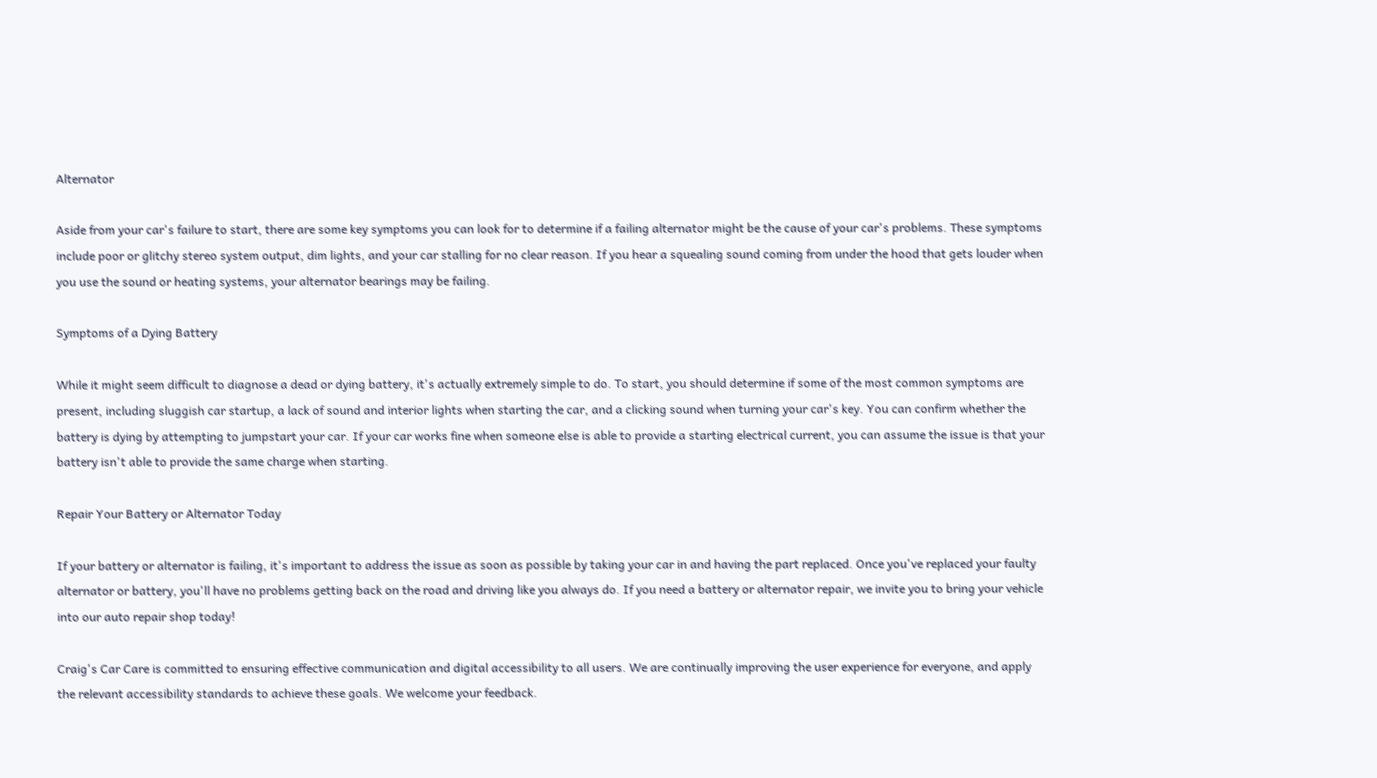Alternator

Aside from your car's failure to start, there are some key symptoms you can look for to determine if a failing alternator might be the cause of your car's problems. These symptoms include poor or glitchy stereo system output, dim lights, and your car stalling for no clear reason. If you hear a squealing sound coming from under the hood that gets louder when you use the sound or heating systems, your alternator bearings may be failing.

Symptoms of a Dying Battery

While it might seem difficult to diagnose a dead or dying battery, it's actually extremely simple to do. To start, you should determine if some of the most common symptoms are present, including sluggish car startup, a lack of sound and interior lights when starting the car, and a clicking sound when turning your car's key. You can confirm whether the battery is dying by attempting to jumpstart your car. If your car works fine when someone else is able to provide a starting electrical current, you can assume the issue is that your battery isn't able to provide the same charge when starting.

Repair Your Battery or Alternator Today

If your battery or alternator is failing, it's important to address the issue as soon as possible by taking your car in and having the part replaced. Once you've replaced your faulty alternator or battery, you'll have no problems getting back on the road and driving like you always do. If you need a battery or alternator repair, we invite you to bring your vehicle into our auto repair shop today!

Craig's Car Care is committed to ensuring effective communication and digital accessibility to all users. We are continually improving the user experience for everyone, and apply the relevant accessibility standards to achieve these goals. We welcome your feedback.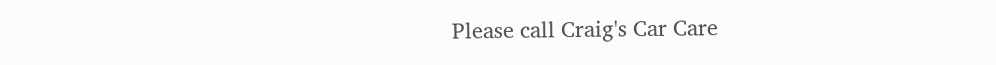Please call Craig's Car Care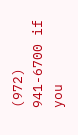(972) 941-6700 if you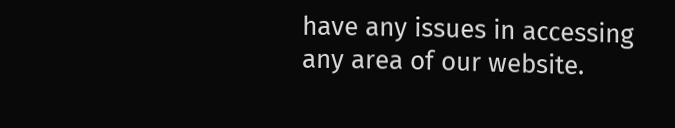have any issues in accessing any area of our website.